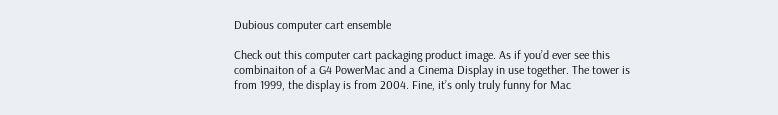Dubious computer cart ensemble

Check out this computer cart packaging product image. As if you’d ever see this combinaiton of a G4 PowerMac and a Cinema Display in use together. The tower is from 1999, the display is from 2004. Fine, it’s only truly funny for Mac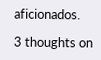aficionados.

3 thoughts on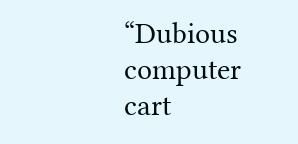“Dubious computer cart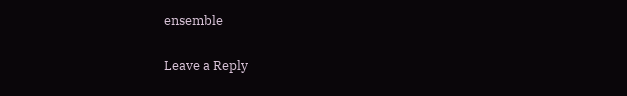ensemble

Leave a Reply